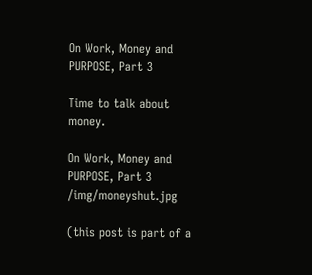On Work, Money and PURPOSE, Part 3

Time to talk about money.

On Work, Money and PURPOSE, Part 3 /img/moneyshut.jpg

(this post is part of a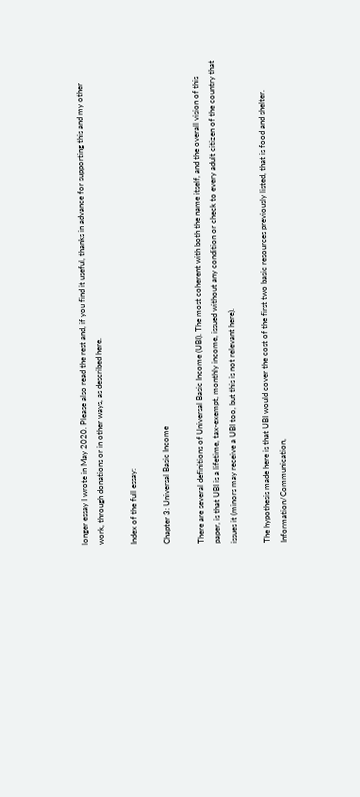longer essay I wrote in May 2020. Please also read the rest and, if you find it useful, thanks in advance for supporting this and my other work, through donations or in other ways, as described here.

Index of the full essay:

Chapter 3: Universal Basic Income

There are several definitions of Universal Basic Income (UBI). The most coherent with both the name itself, and the overall vision of this paper, is that UBI is a lifetime, tax-exempt, monthly income, issued without any condition or check to every adult citizen of the country that issues it (minors may receive a UBI too, but this is not relevant here).

The hypothesis made here is that UBI would cover the cost of the first two basic resources previously listed, that is food and shelter. Information/Communication,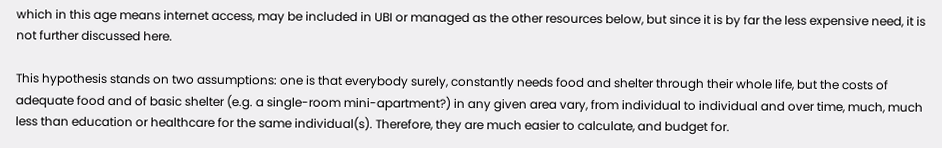which in this age means internet access, may be included in UBI or managed as the other resources below, but since it is by far the less expensive need, it is not further discussed here.

This hypothesis stands on two assumptions: one is that everybody surely, constantly needs food and shelter through their whole life, but the costs of adequate food and of basic shelter (e.g. a single-room mini-apartment?) in any given area vary, from individual to individual and over time, much, much less than education or healthcare for the same individual(s). Therefore, they are much easier to calculate, and budget for.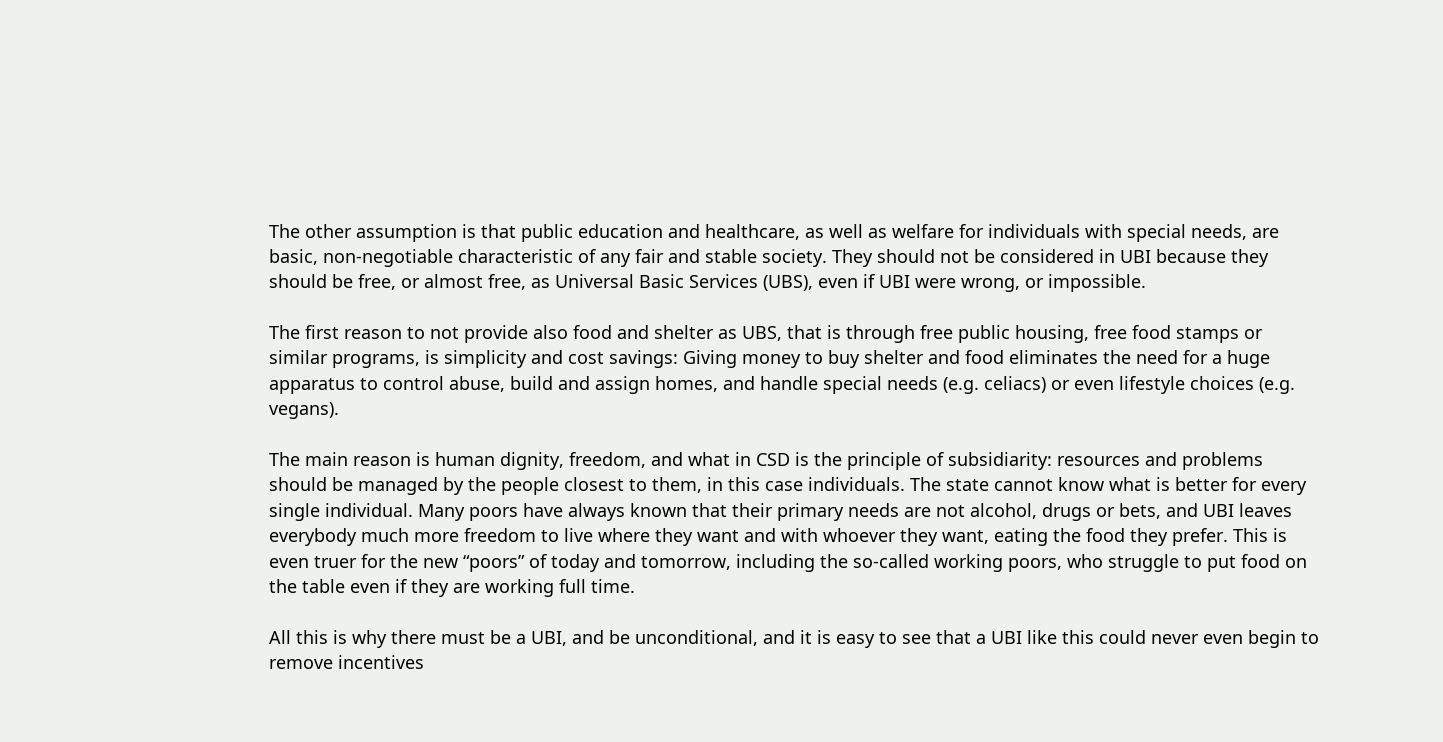The other assumption is that public education and healthcare, as well as welfare for individuals with special needs, are basic, non-negotiable characteristic of any fair and stable society. They should not be considered in UBI because they should be free, or almost free, as Universal Basic Services (UBS), even if UBI were wrong, or impossible.

The first reason to not provide also food and shelter as UBS, that is through free public housing, free food stamps or similar programs, is simplicity and cost savings: Giving money to buy shelter and food eliminates the need for a huge apparatus to control abuse, build and assign homes, and handle special needs (e.g. celiacs) or even lifestyle choices (e.g. vegans).

The main reason is human dignity, freedom, and what in CSD is the principle of subsidiarity: resources and problems should be managed by the people closest to them, in this case individuals. The state cannot know what is better for every single individual. Many poors have always known that their primary needs are not alcohol, drugs or bets, and UBI leaves everybody much more freedom to live where they want and with whoever they want, eating the food they prefer. This is even truer for the new “poors” of today and tomorrow, including the so-called working poors, who struggle to put food on the table even if they are working full time.

All this is why there must be a UBI, and be unconditional, and it is easy to see that a UBI like this could never even begin to remove incentives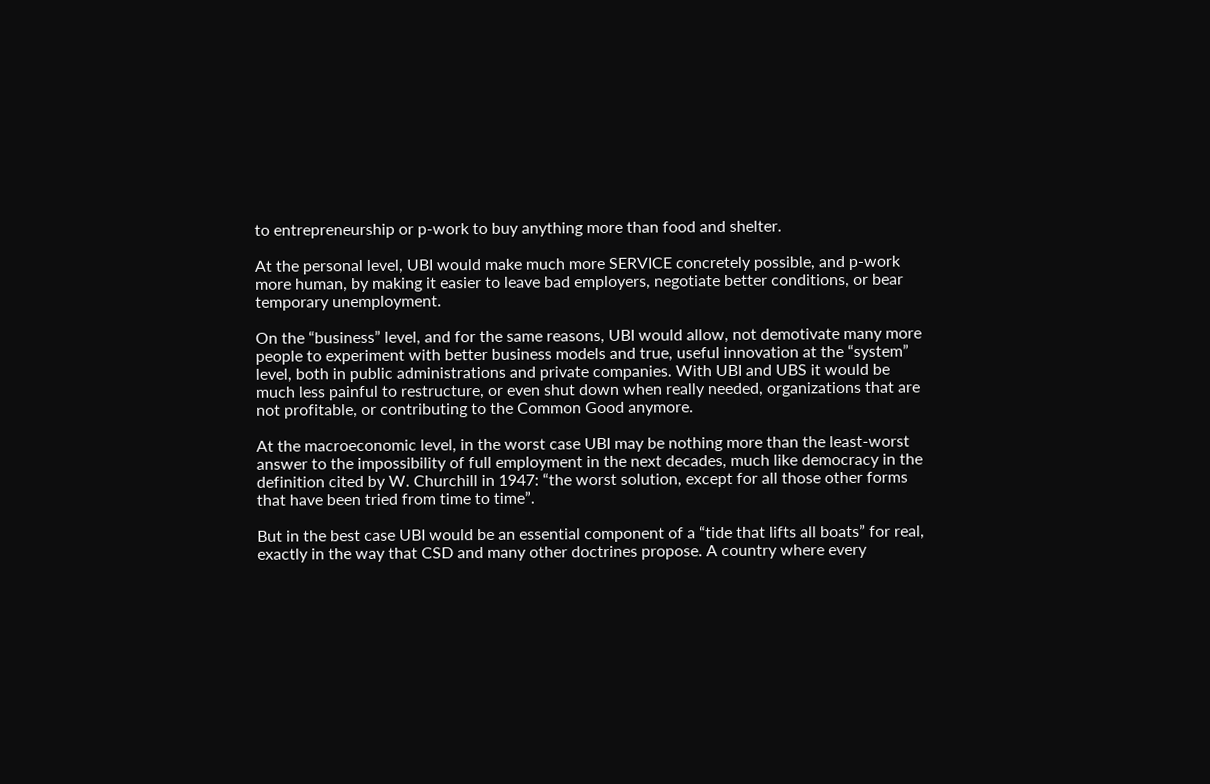to entrepreneurship or p-work to buy anything more than food and shelter.

At the personal level, UBI would make much more SERVICE concretely possible, and p-work more human, by making it easier to leave bad employers, negotiate better conditions, or bear temporary unemployment.

On the “business” level, and for the same reasons, UBI would allow, not demotivate many more people to experiment with better business models and true, useful innovation at the “system” level, both in public administrations and private companies. With UBI and UBS it would be much less painful to restructure, or even shut down when really needed, organizations that are not profitable, or contributing to the Common Good anymore.

At the macroeconomic level, in the worst case UBI may be nothing more than the least-worst answer to the impossibility of full employment in the next decades, much like democracy in the definition cited by W. Churchill in 1947: “the worst solution, except for all those other forms that have been tried from time to time”.

But in the best case UBI would be an essential component of a “tide that lifts all boats” for real, exactly in the way that CSD and many other doctrines propose. A country where every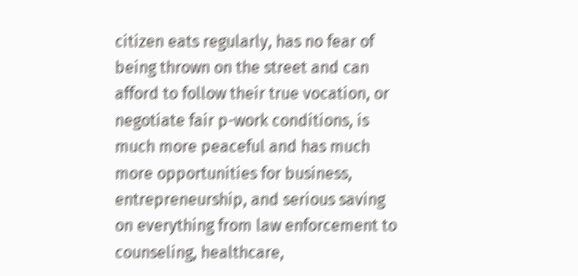citizen eats regularly, has no fear of being thrown on the street and can afford to follow their true vocation, or negotiate fair p-work conditions, is much more peaceful and has much more opportunities for business, entrepreneurship, and serious saving on everything from law enforcement to counseling, healthcare,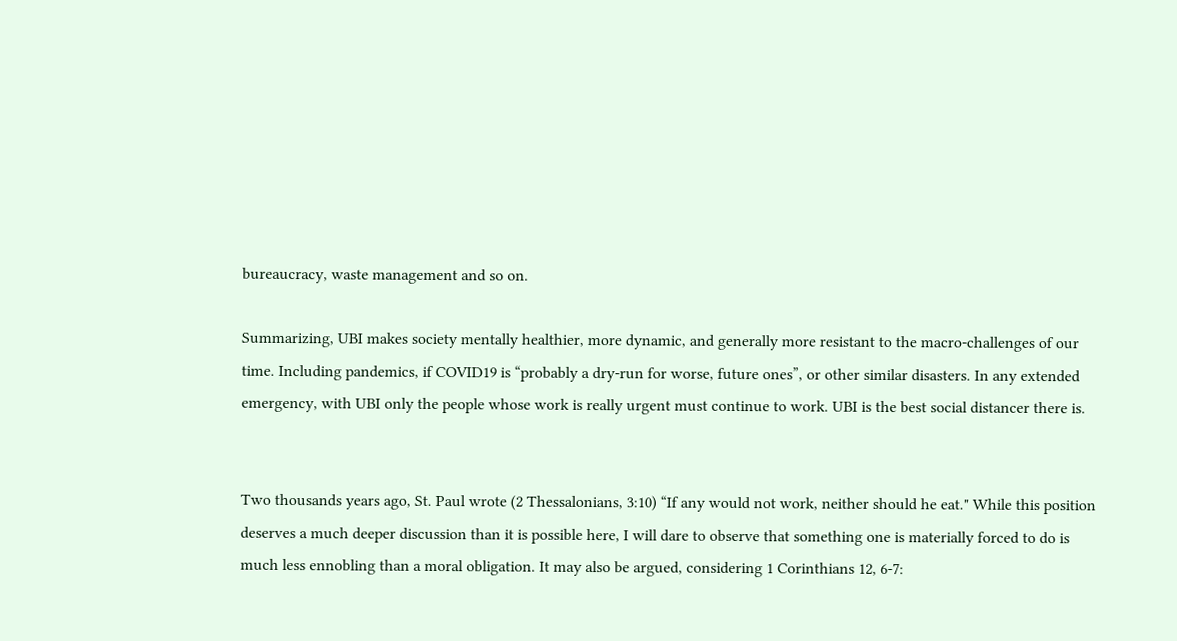bureaucracy, waste management and so on.

Summarizing, UBI makes society mentally healthier, more dynamic, and generally more resistant to the macro-challenges of our time. Including pandemics, if COVID19 is “probably a dry-run for worse, future ones”, or other similar disasters. In any extended emergency, with UBI only the people whose work is really urgent must continue to work. UBI is the best social distancer there is.


Two thousands years ago, St. Paul wrote (2 Thessalonians, 3:10) “If any would not work, neither should he eat." While this position deserves a much deeper discussion than it is possible here, I will dare to observe that something one is materially forced to do is much less ennobling than a moral obligation. It may also be argued, considering 1 Corinthians 12, 6-7: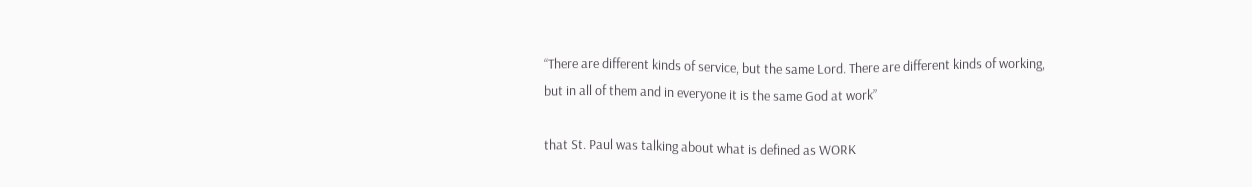“There are different kinds of service, but the same Lord. There are different kinds of working, but in all of them and in everyone it is the same God at work”

that St. Paul was talking about what is defined as WORK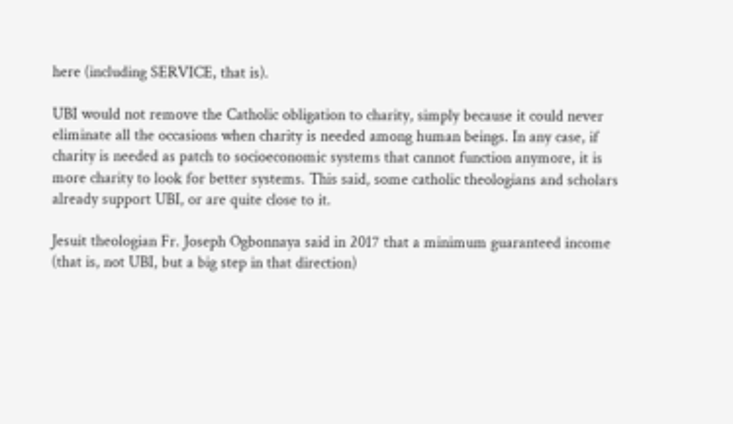here (including SERVICE, that is).

UBI would not remove the Catholic obligation to charity, simply because it could never eliminate all the occasions when charity is needed among human beings. In any case, if charity is needed as patch to socioeconomic systems that cannot function anymore, it is more charity to look for better systems. This said, some catholic theologians and scholars already support UBI, or are quite close to it.

Jesuit theologian Fr. Joseph Ogbonnaya said in 2017 that a minimum guaranteed income (that is, not UBI, but a big step in that direction)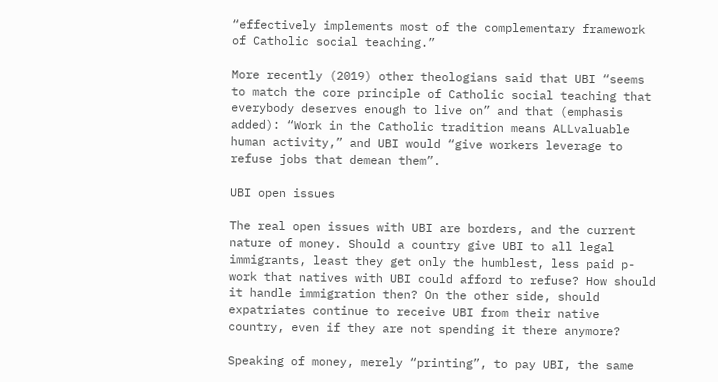“effectively implements most of the complementary framework of Catholic social teaching.”

More recently (2019) other theologians said that UBI “seems to match the core principle of Catholic social teaching that everybody deserves enough to live on” and that (emphasis added): “Work in the Catholic tradition means ALLvaluable human activity,” and UBI would “give workers leverage to refuse jobs that demean them”.

UBI open issues

The real open issues with UBI are borders, and the current nature of money. Should a country give UBI to all legal immigrants, least they get only the humblest, less paid p-work that natives with UBI could afford to refuse? How should it handle immigration then? On the other side, should expatriates continue to receive UBI from their native country, even if they are not spending it there anymore?

Speaking of money, merely “printing”, to pay UBI, the same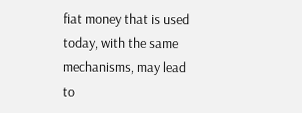fiat money that is used today, with the same mechanisms, may lead to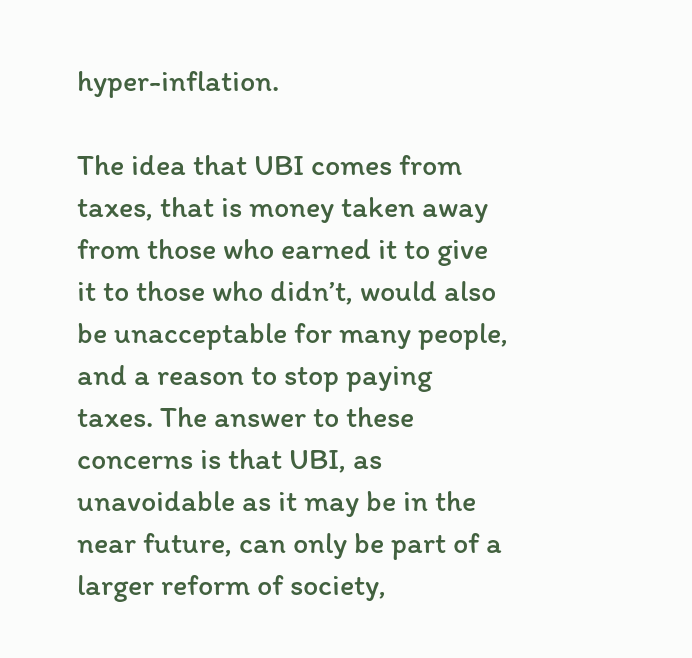hyper-inflation.

The idea that UBI comes from taxes, that is money taken away from those who earned it to give it to those who didn’t, would also be unacceptable for many people, and a reason to stop paying taxes. The answer to these concerns is that UBI, as unavoidable as it may be in the near future, can only be part of a larger reform of society,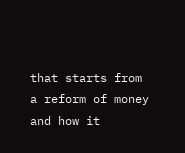that starts from a reform of money and how it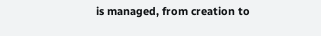is managed, from creation to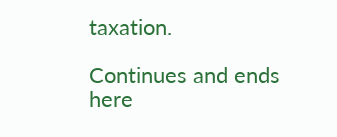taxation.

Continues and ends here